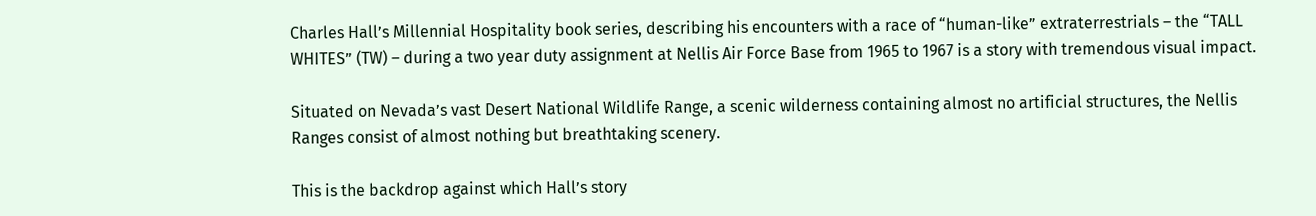Charles Hall’s Millennial Hospitality book series, describing his encounters with a race of “human-like” extraterrestrials – the “TALL WHITES” (TW) – during a two year duty assignment at Nellis Air Force Base from 1965 to 1967 is a story with tremendous visual impact.

Situated on Nevada’s vast Desert National Wildlife Range, a scenic wilderness containing almost no artificial structures, the Nellis Ranges consist of almost nothing but breathtaking scenery.

This is the backdrop against which Hall’s story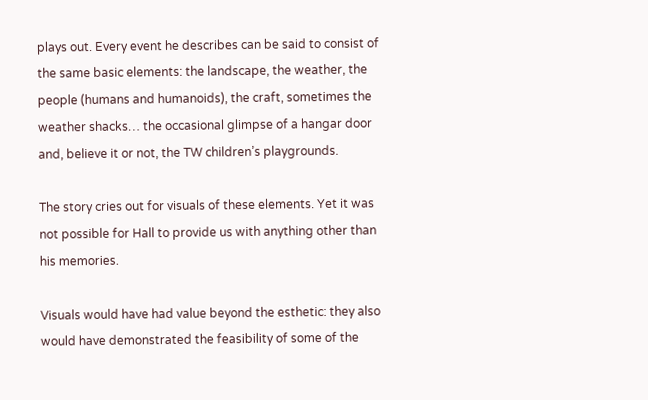plays out. Every event he describes can be said to consist of the same basic elements: the landscape, the weather, the people (humans and humanoids), the craft, sometimes the weather shacks… the occasional glimpse of a hangar door and, believe it or not, the TW children’s playgrounds.

The story cries out for visuals of these elements. Yet it was not possible for Hall to provide us with anything other than his memories.

Visuals would have had value beyond the esthetic: they also would have demonstrated the feasibility of some of the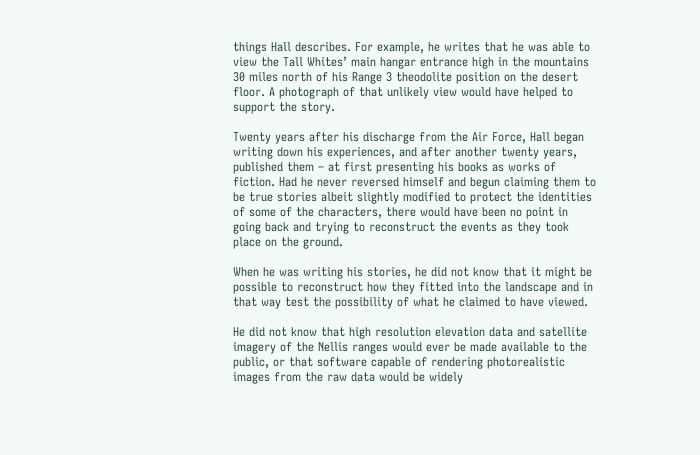things Hall describes. For example, he writes that he was able to view the Tall Whites’ main hangar entrance high in the mountains 30 miles north of his Range 3 theodolite position on the desert floor. A photograph of that unlikely view would have helped to support the story.

Twenty years after his discharge from the Air Force, Hall began writing down his experiences, and after another twenty years, published them – at first presenting his books as works of fiction. Had he never reversed himself and begun claiming them to be true stories albeit slightly modified to protect the identities of some of the characters, there would have been no point in going back and trying to reconstruct the events as they took place on the ground.

When he was writing his stories, he did not know that it might be possible to reconstruct how they fitted into the landscape and in that way test the possibility of what he claimed to have viewed.

He did not know that high resolution elevation data and satellite imagery of the Nellis ranges would ever be made available to the public, or that software capable of rendering photorealistic images from the raw data would be widely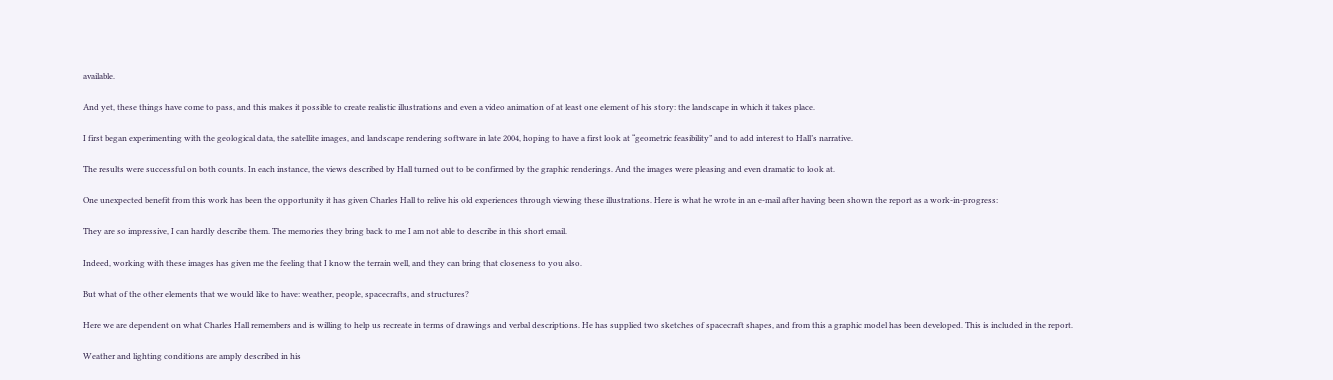available.

And yet, these things have come to pass, and this makes it possible to create realistic illustrations and even a video animation of at least one element of his story: the landscape in which it takes place.

I first began experimenting with the geological data, the satellite images, and landscape rendering software in late 2004, hoping to have a first look at “geometric feasibility” and to add interest to Hall’s narrative.

The results were successful on both counts. In each instance, the views described by Hall turned out to be confirmed by the graphic renderings. And the images were pleasing and even dramatic to look at.

One unexpected benefit from this work has been the opportunity it has given Charles Hall to relive his old experiences through viewing these illustrations. Here is what he wrote in an e-mail after having been shown the report as a work-in-progress:

They are so impressive, I can hardly describe them. The memories they bring back to me I am not able to describe in this short email.

Indeed, working with these images has given me the feeling that I know the terrain well, and they can bring that closeness to you also.

But what of the other elements that we would like to have: weather, people, spacecrafts, and structures?

Here we are dependent on what Charles Hall remembers and is willing to help us recreate in terms of drawings and verbal descriptions. He has supplied two sketches of spacecraft shapes, and from this a graphic model has been developed. This is included in the report.

Weather and lighting conditions are amply described in his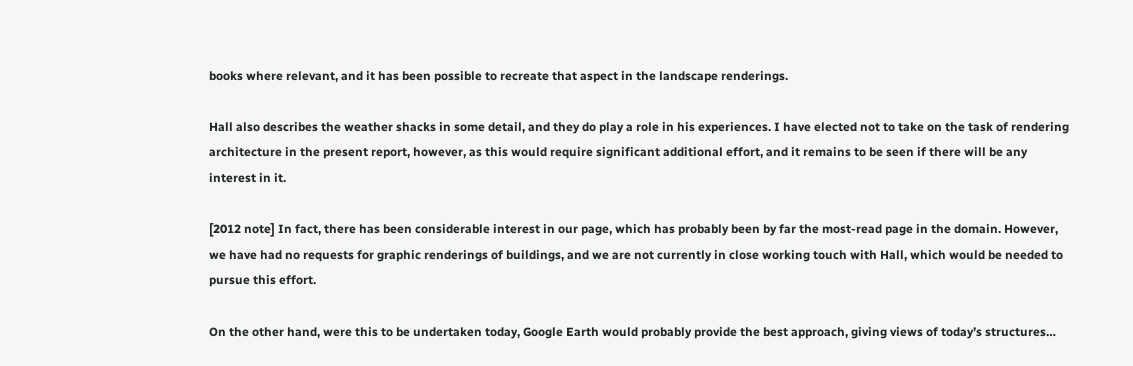books where relevant, and it has been possible to recreate that aspect in the landscape renderings.

Hall also describes the weather shacks in some detail, and they do play a role in his experiences. I have elected not to take on the task of rendering architecture in the present report, however, as this would require significant additional effort, and it remains to be seen if there will be any interest in it.

[2012 note] In fact, there has been considerable interest in our page, which has probably been by far the most-read page in the domain. However, we have had no requests for graphic renderings of buildings, and we are not currently in close working touch with Hall, which would be needed to pursue this effort.

On the other hand, were this to be undertaken today, Google Earth would probably provide the best approach, giving views of today’s structures…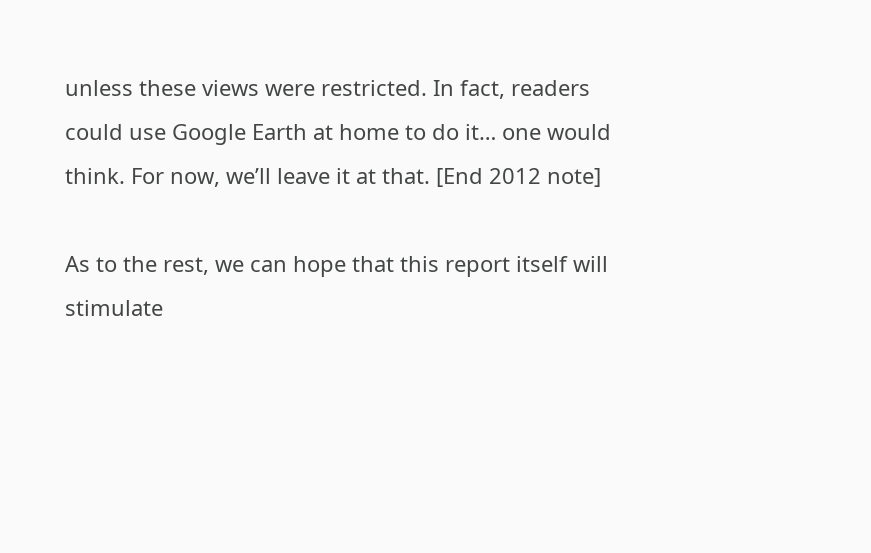unless these views were restricted. In fact, readers could use Google Earth at home to do it… one would think. For now, we’ll leave it at that. [End 2012 note]

As to the rest, we can hope that this report itself will stimulate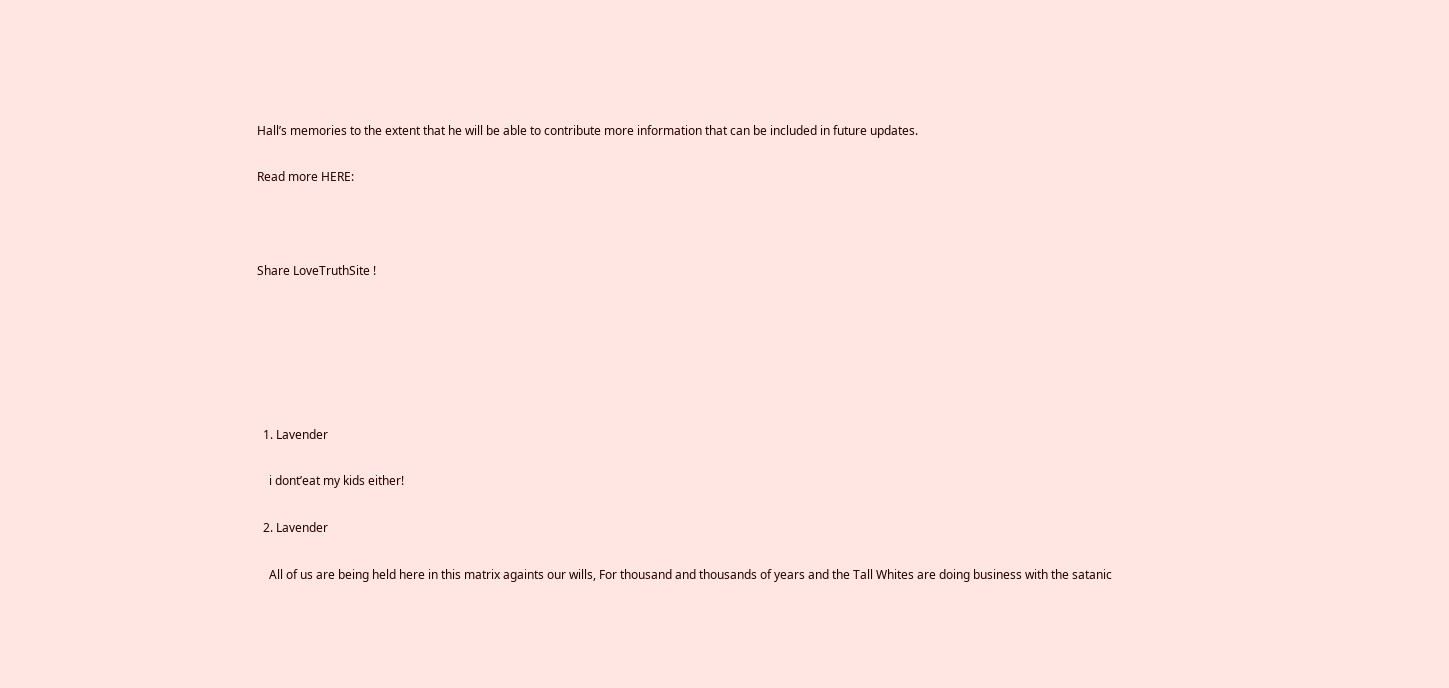Hall’s memories to the extent that he will be able to contribute more information that can be included in future updates.

Read more HERE:



Share LoveTruthSite !






  1. Lavender

    i dont’eat my kids either!

  2. Lavender

    All of us are being held here in this matrix againts our wills, For thousand and thousands of years and the Tall Whites are doing business with the satanic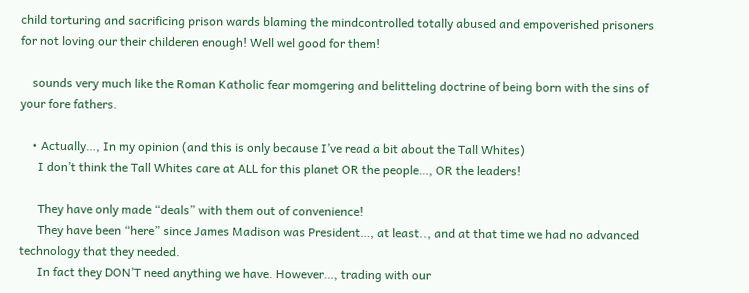child torturing and sacrificing prison wards blaming the mindcontrolled totally abused and empoverished prisoners for not loving our their childeren enough! Well wel good for them!

    sounds very much like the Roman Katholic fear momgering and belitteling doctrine of being born with the sins of your fore fathers.

    • Actually…, In my opinion (and this is only because I’ve read a bit about the Tall Whites)
      I don’t think the Tall Whites care at ALL for this planet OR the people…, OR the leaders!

      They have only made “deals” with them out of convenience!
      They have been “here” since James Madison was President…, at least.., and at that time we had no advanced technology that they needed.
      In fact they DON’T need anything we have. However…, trading with our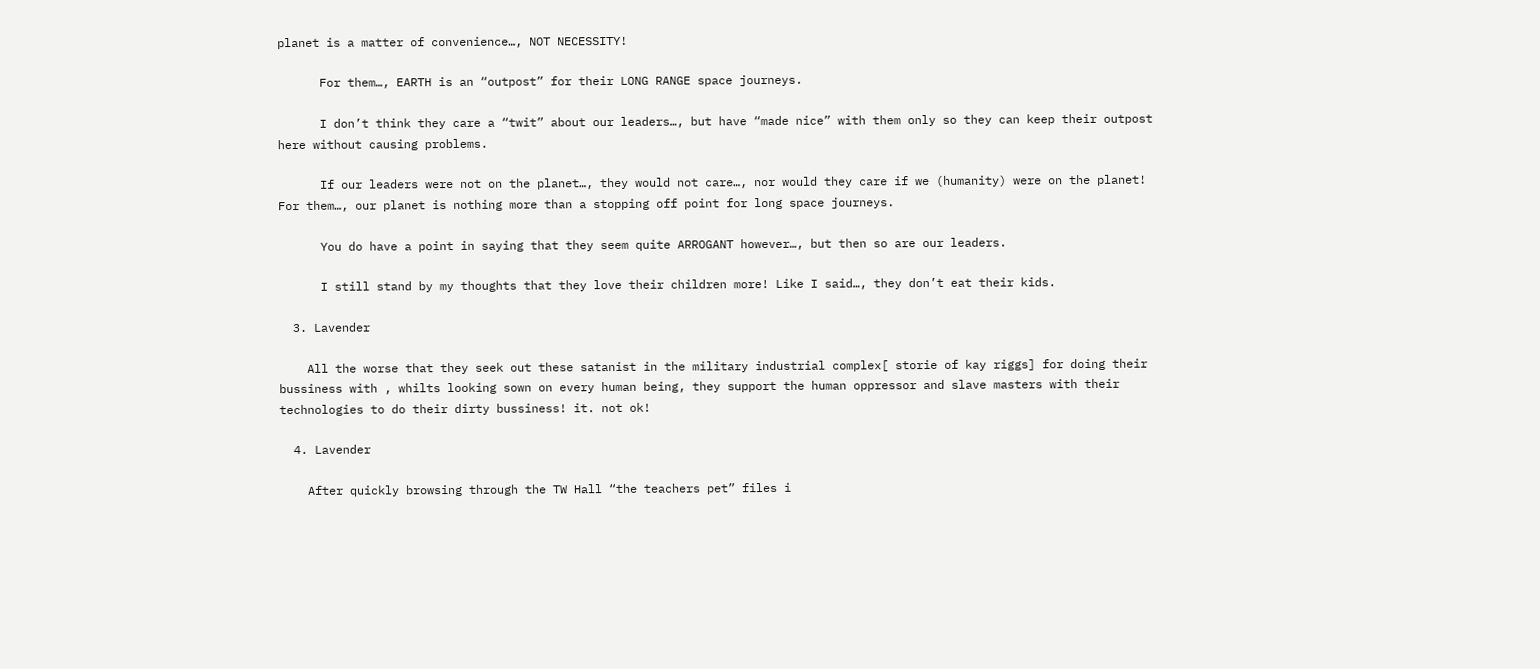planet is a matter of convenience…, NOT NECESSITY!

      For them…, EARTH is an “outpost” for their LONG RANGE space journeys.

      I don’t think they care a “twit” about our leaders…, but have “made nice” with them only so they can keep their outpost here without causing problems.

      If our leaders were not on the planet…, they would not care…, nor would they care if we (humanity) were on the planet! For them…, our planet is nothing more than a stopping off point for long space journeys.

      You do have a point in saying that they seem quite ARROGANT however…, but then so are our leaders.

      I still stand by my thoughts that they love their children more! Like I said…, they don’t eat their kids.

  3. Lavender

    All the worse that they seek out these satanist in the military industrial complex[ storie of kay riggs] for doing their bussiness with , whilts looking sown on every human being, they support the human oppressor and slave masters with their technologies to do their dirty bussiness! it. not ok!

  4. Lavender

    After quickly browsing through the TW Hall “the teachers pet” files i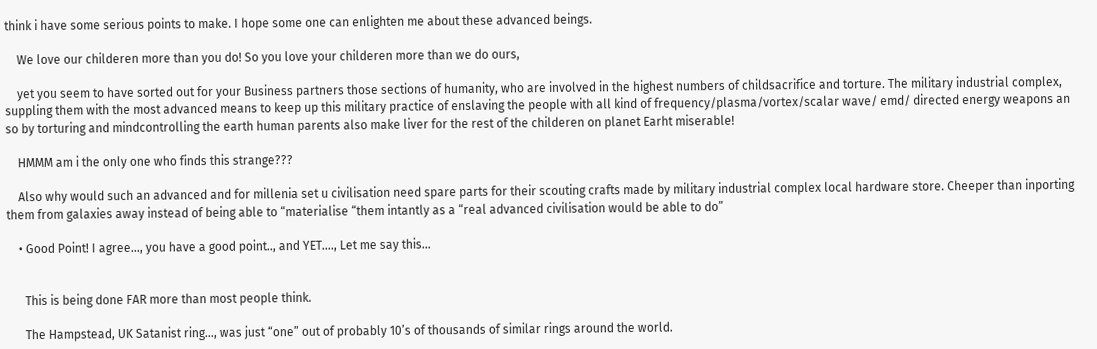think i have some serious points to make. I hope some one can enlighten me about these advanced beings.

    We love our childeren more than you do! So you love your childeren more than we do ours,

    yet you seem to have sorted out for your Business partners those sections of humanity, who are involved in the highest numbers of childsacrifice and torture. The military industrial complex, suppling them with the most advanced means to keep up this military practice of enslaving the people with all kind of frequency/plasma/vortex/scalar wave/ emd/ directed energy weapons an so by torturing and mindcontrolling the earth human parents also make liver for the rest of the childeren on planet Earht miserable!

    HMMM am i the only one who finds this strange???

    Also why would such an advanced and for millenia set u civilisation need spare parts for their scouting crafts made by military industrial complex local hardware store. Cheeper than inporting them from galaxies away instead of being able to “materialise “them intantly as a “real advanced civilisation would be able to do”

    • Good Point! I agree…, you have a good point.., and YET…., Let me say this…


      This is being done FAR more than most people think.

      The Hampstead, UK Satanist ring…, was just “one” out of probably 10’s of thousands of similar rings around the world.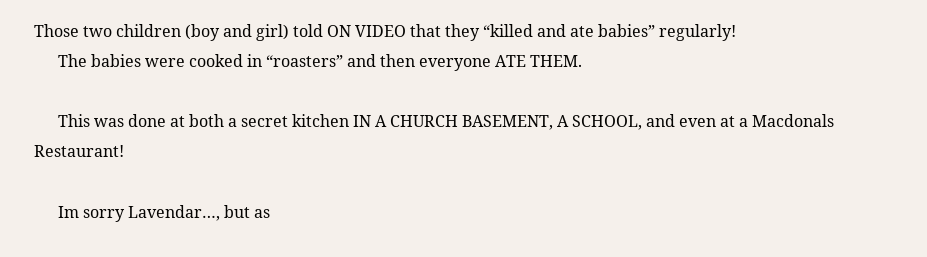Those two children (boy and girl) told ON VIDEO that they “killed and ate babies” regularly!
      The babies were cooked in “roasters” and then everyone ATE THEM.

      This was done at both a secret kitchen IN A CHURCH BASEMENT, A SCHOOL, and even at a Macdonals Restaurant!

      Im sorry Lavendar…, but as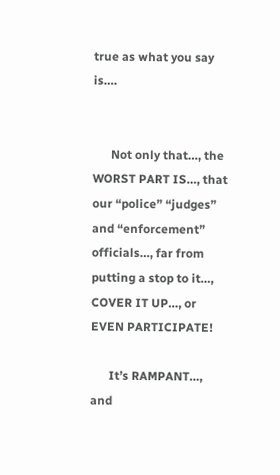true as what you say is….


      Not only that…, the WORST PART IS…, that our “police” “judges” and “enforcement” officials…, far from putting a stop to it…, COVER IT UP…, or EVEN PARTICIPATE!

      It’s RAMPANT…, and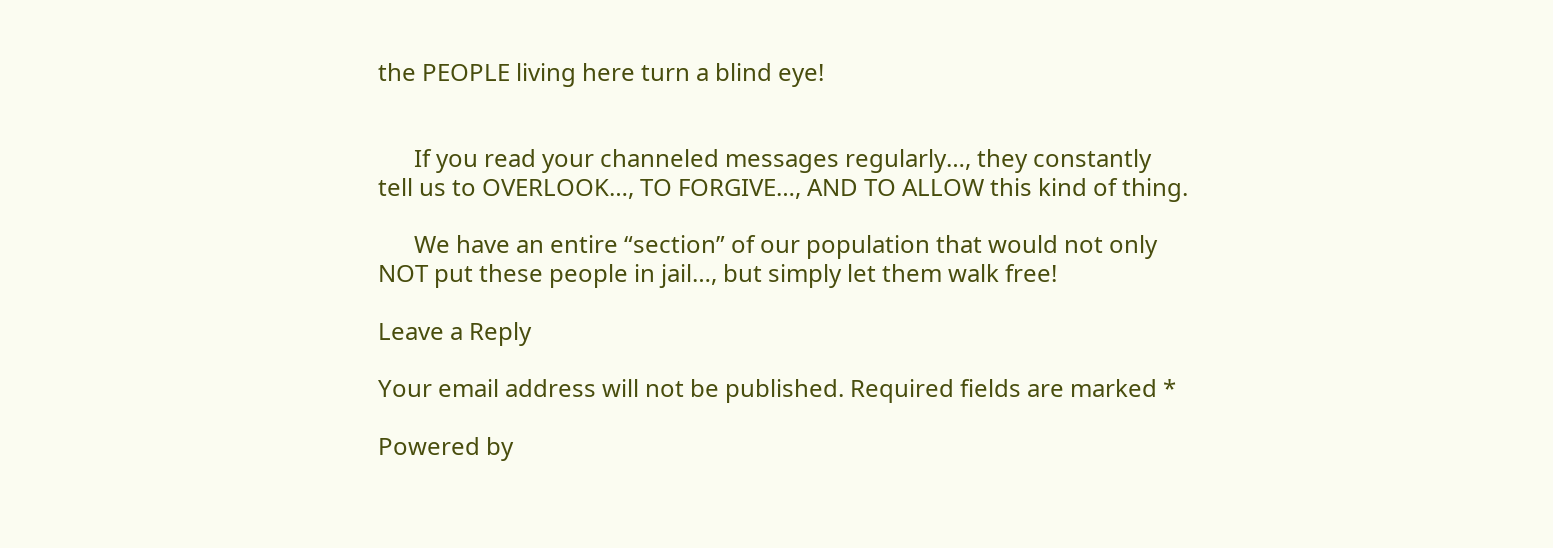the PEOPLE living here turn a blind eye!


      If you read your channeled messages regularly…, they constantly tell us to OVERLOOK…, TO FORGIVE…, AND TO ALLOW this kind of thing.

      We have an entire “section” of our population that would not only NOT put these people in jail…, but simply let them walk free!

Leave a Reply

Your email address will not be published. Required fields are marked *

Powered by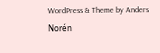WordPress & Theme by Anders Norén